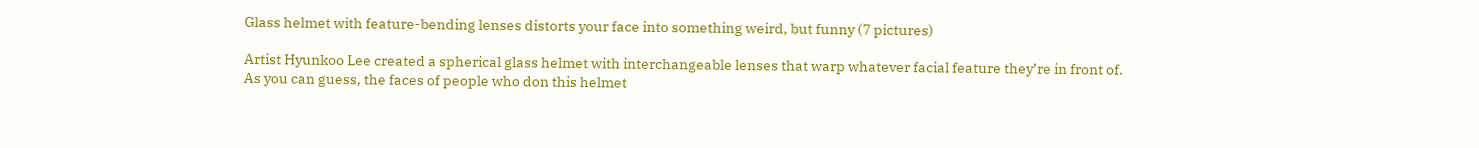Glass helmet with feature-bending lenses distorts your face into something weird, but funny (7 pictures)

Artist Hyunkoo Lee created a spherical glass helmet with interchangeable lenses that warp whatever facial feature they’re in front of. As you can guess, the faces of people who don this helmet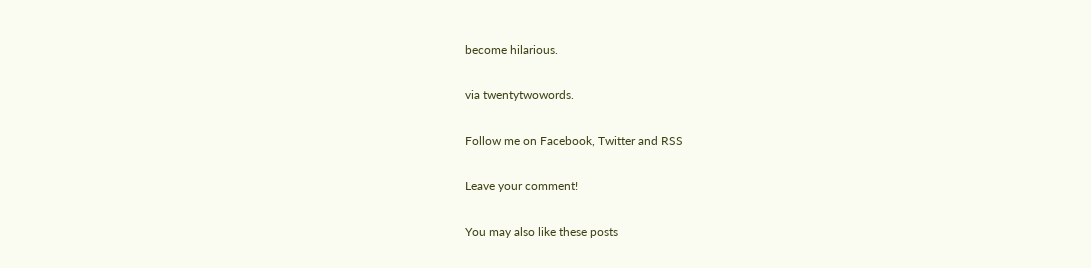become hilarious.

via twentytwowords.

Follow me on Facebook, Twitter and RSS

Leave your comment!

You may also like these posts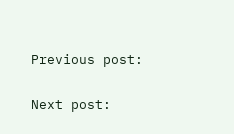Previous post:

Next post: